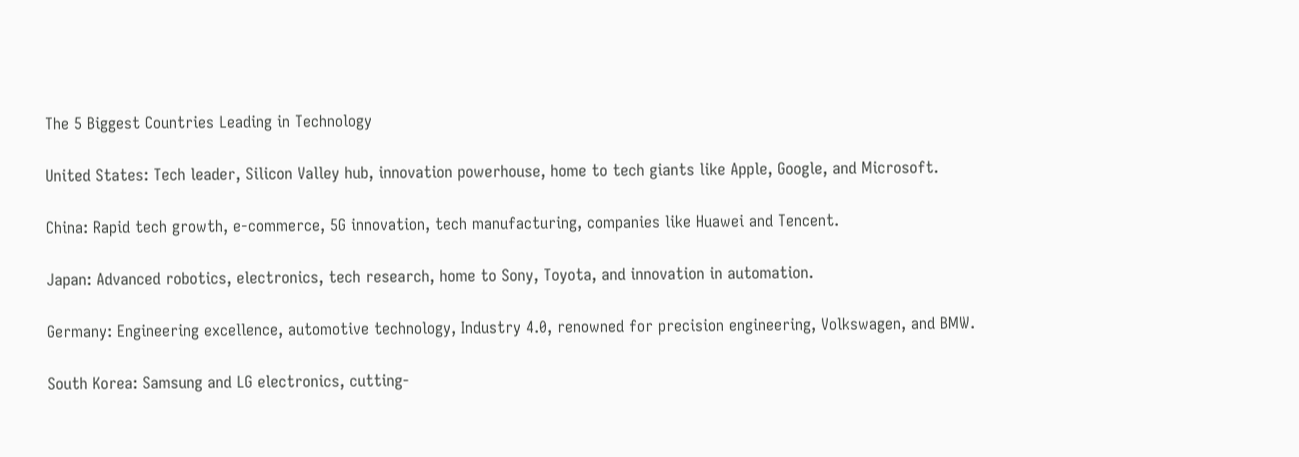The 5 Biggest Countries Leading in Technology

United States: Tech leader, Silicon Valley hub, innovation powerhouse, home to tech giants like Apple, Google, and Microsoft.

China: Rapid tech growth, e-commerce, 5G innovation, tech manufacturing, companies like Huawei and Tencent.

Japan: Advanced robotics, electronics, tech research, home to Sony, Toyota, and innovation in automation.

Germany: Engineering excellence, automotive technology, Industry 4.0, renowned for precision engineering, Volkswagen, and BMW.

South Korea: Samsung and LG electronics, cutting-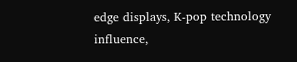edge displays, K-pop technology influence,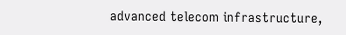advanced telecom infrastructure,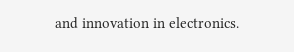and innovation in electronics.